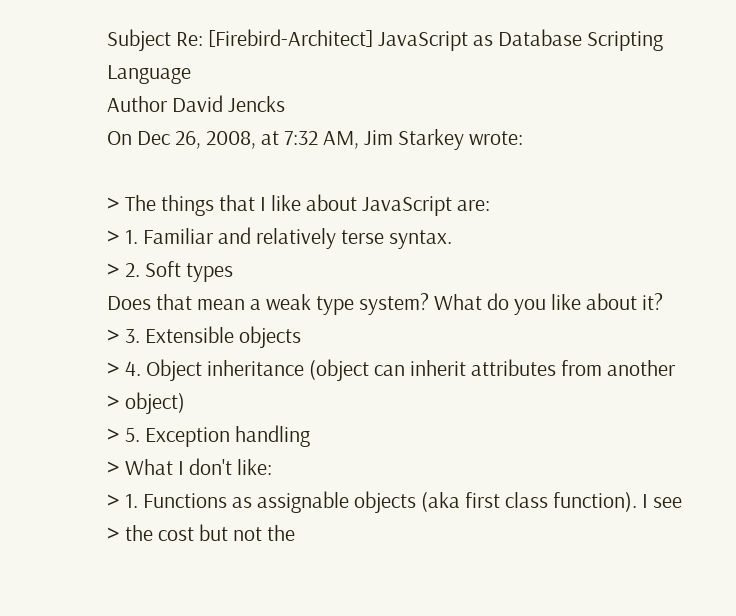Subject Re: [Firebird-Architect] JavaScript as Database Scripting Language
Author David Jencks
On Dec 26, 2008, at 7:32 AM, Jim Starkey wrote:

> The things that I like about JavaScript are:
> 1. Familiar and relatively terse syntax.
> 2. Soft types
Does that mean a weak type system? What do you like about it?
> 3. Extensible objects
> 4. Object inheritance (object can inherit attributes from another
> object)
> 5. Exception handling
> What I don't like:
> 1. Functions as assignable objects (aka first class function). I see
> the cost but not the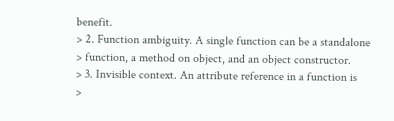benefit.
> 2. Function ambiguity. A single function can be a standalone
> function, a method on object, and an object constructor.
> 3. Invisible context. An attribute reference in a function is
>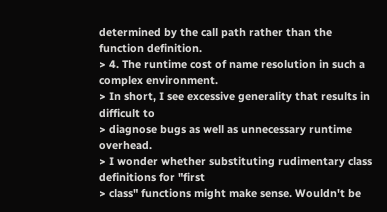determined by the call path rather than the function definition.
> 4. The runtime cost of name resolution in such a complex environment.
> In short, I see excessive generality that results in difficult to
> diagnose bugs as well as unnecessary runtime overhead.
> I wonder whether substituting rudimentary class definitions for "first
> class" functions might make sense. Wouldn't be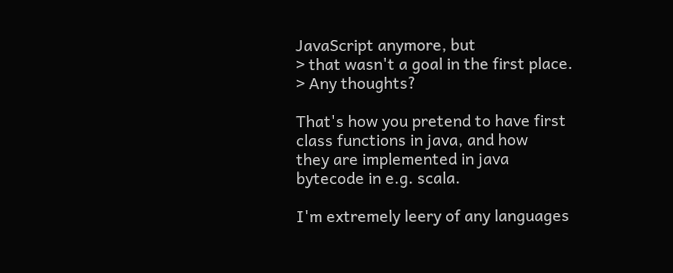JavaScript anymore, but
> that wasn't a goal in the first place.
> Any thoughts?

That's how you pretend to have first class functions in java, and how
they are implemented in java bytecode in e.g. scala.

I'm extremely leery of any languages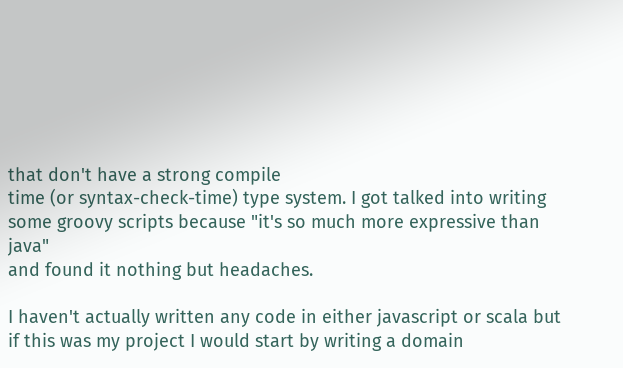that don't have a strong compile
time (or syntax-check-time) type system. I got talked into writing
some groovy scripts because "it's so much more expressive than java"
and found it nothing but headaches.

I haven't actually written any code in either javascript or scala but
if this was my project I would start by writing a domain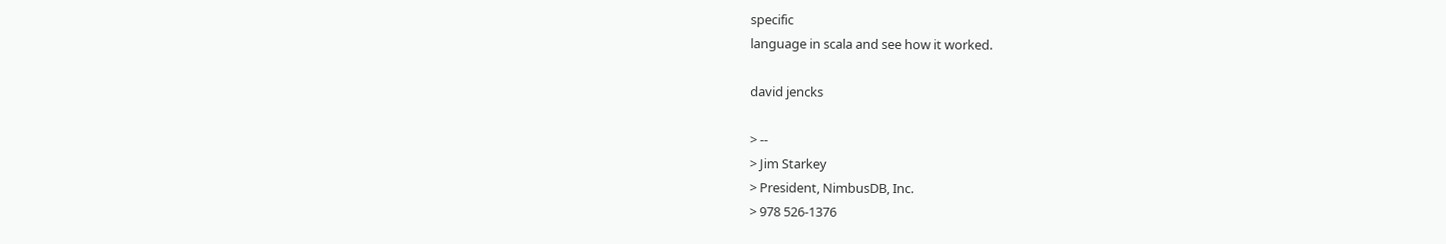specific
language in scala and see how it worked.

david jencks

> --
> Jim Starkey
> President, NimbusDB, Inc.
> 978 526-1376